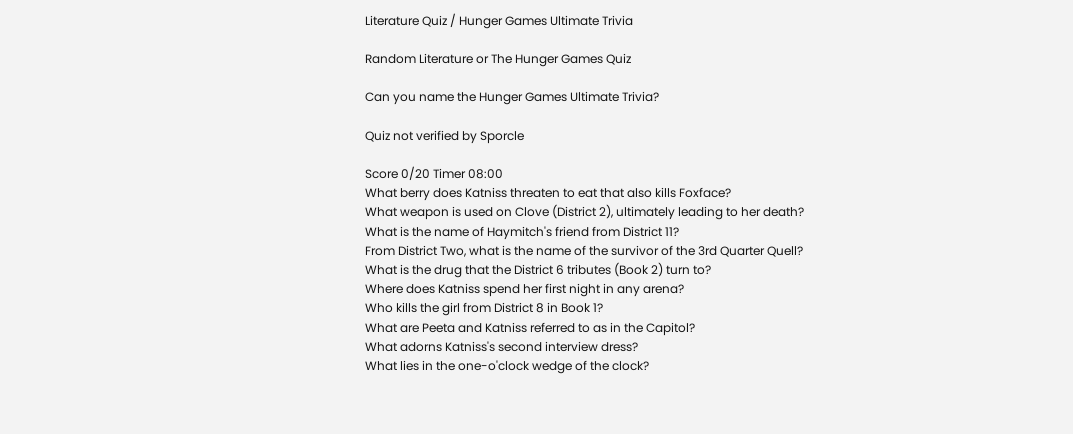Literature Quiz / Hunger Games Ultimate Trivia

Random Literature or The Hunger Games Quiz

Can you name the Hunger Games Ultimate Trivia?

Quiz not verified by Sporcle

Score 0/20 Timer 08:00
What berry does Katniss threaten to eat that also kills Foxface?
What weapon is used on Clove (District 2), ultimately leading to her death?
What is the name of Haymitch's friend from District 11?
From District Two, what is the name of the survivor of the 3rd Quarter Quell?
What is the drug that the District 6 tributes (Book 2) turn to?
Where does Katniss spend her first night in any arena?
Who kills the girl from District 8 in Book 1?
What are Peeta and Katniss referred to as in the Capitol?
What adorns Katniss's second interview dress?
What lies in the one-o'clock wedge of the clock?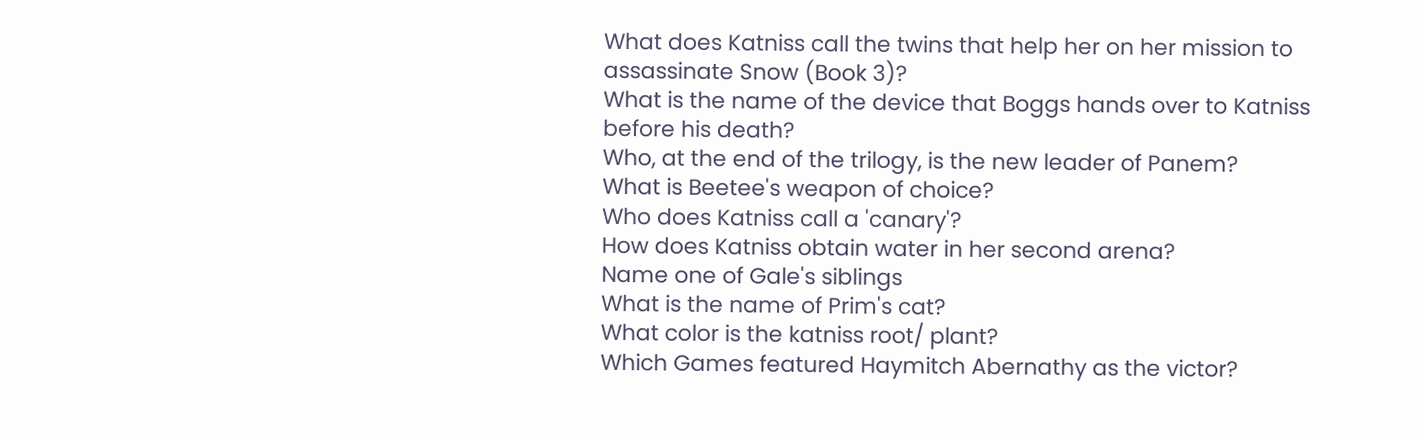What does Katniss call the twins that help her on her mission to assassinate Snow (Book 3)?
What is the name of the device that Boggs hands over to Katniss before his death?
Who, at the end of the trilogy, is the new leader of Panem?
What is Beetee's weapon of choice?
Who does Katniss call a 'canary'?
How does Katniss obtain water in her second arena?
Name one of Gale's siblings
What is the name of Prim's cat?
What color is the katniss root/ plant?
Which Games featured Haymitch Abernathy as the victor?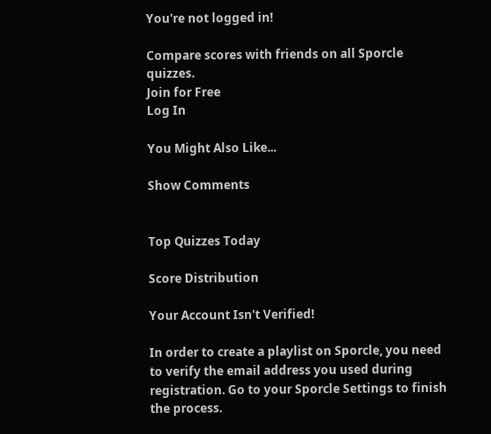You're not logged in!

Compare scores with friends on all Sporcle quizzes.
Join for Free
Log In

You Might Also Like...

Show Comments


Top Quizzes Today

Score Distribution

Your Account Isn't Verified!

In order to create a playlist on Sporcle, you need to verify the email address you used during registration. Go to your Sporcle Settings to finish the process.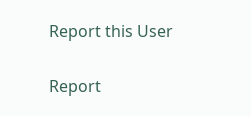Report this User

Report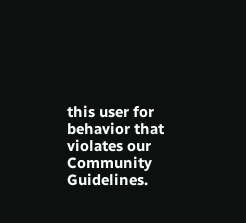this user for behavior that violates our Community Guidelines.